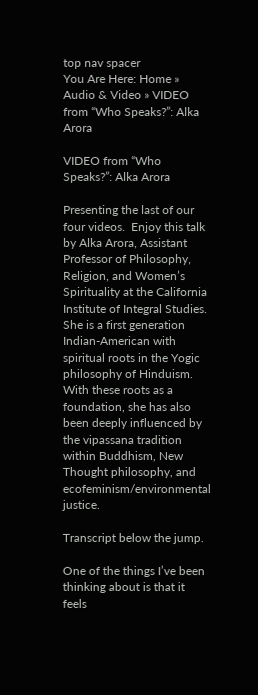top nav spacer
You Are Here: Home » Audio & Video » VIDEO from “Who Speaks?”: Alka Arora

VIDEO from “Who Speaks?”: Alka Arora

Presenting the last of our four videos.  Enjoy this talk by Alka Arora, Assistant Professor of Philosophy, Religion, and Women’s Spirituality at the California Institute of Integral Studies. She is a first generation Indian-American with spiritual roots in the Yogic philosophy of Hinduism. With these roots as a foundation, she has also been deeply influenced by the vipassana tradition within Buddhism, New Thought philosophy, and ecofeminism/environmental justice.

Transcript below the jump.

One of the things I’ve been thinking about is that it feels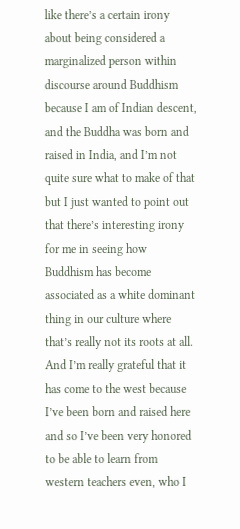like there’s a certain irony about being considered a marginalized person within discourse around Buddhism because I am of Indian descent, and the Buddha was born and raised in India, and I’m not quite sure what to make of that but I just wanted to point out that there’s interesting irony for me in seeing how Buddhism has become associated as a white dominant thing in our culture where that’s really not its roots at all. And I’m really grateful that it has come to the west because I’ve been born and raised here and so I’ve been very honored to be able to learn from western teachers even, who I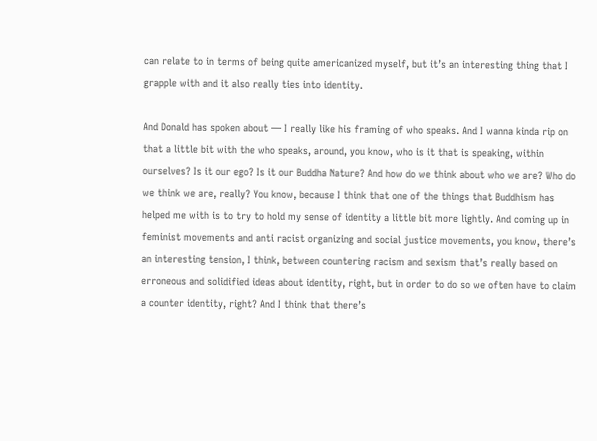can relate to in terms of being quite americanized myself, but it’s an interesting thing that I grapple with and it also really ties into identity.

And Donald has spoken about — I really like his framing of who speaks. And I wanna kinda rip on that a little bit with the who speaks, around, you know, who is it that is speaking, within ourselves? Is it our ego? Is it our Buddha Nature? And how do we think about who we are? Who do we think we are, really? You know, because I think that one of the things that Buddhism has helped me with is to try to hold my sense of identity a little bit more lightly. And coming up in feminist movements and anti racist organizing and social justice movements, you know, there’s an interesting tension, I think, between countering racism and sexism that’s really based on erroneous and solidified ideas about identity, right, but in order to do so we often have to claim a counter identity, right? And I think that there’s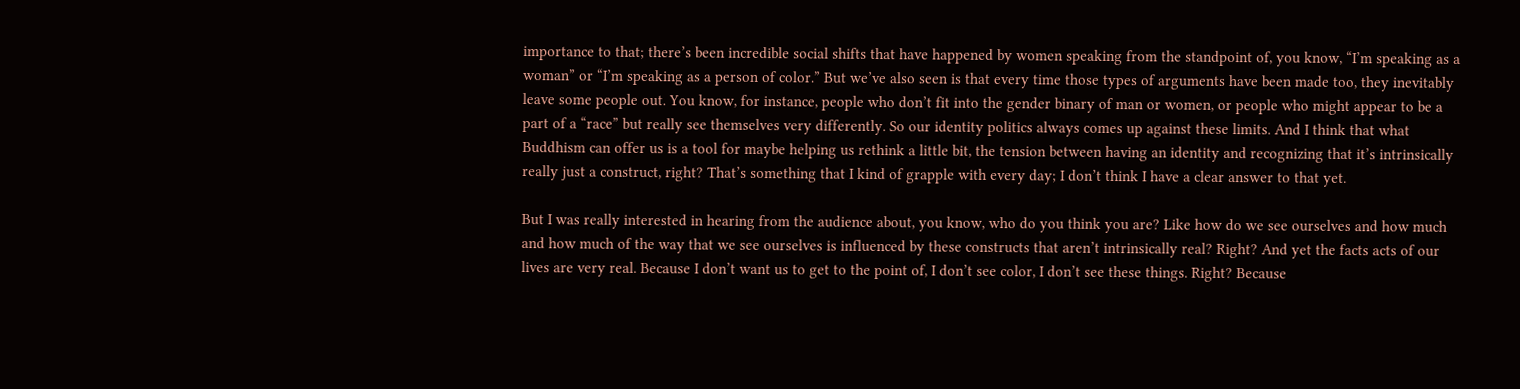importance to that; there’s been incredible social shifts that have happened by women speaking from the standpoint of, you know, “I’m speaking as a woman” or “I’m speaking as a person of color.” But we’ve also seen is that every time those types of arguments have been made too, they inevitably leave some people out. You know, for instance, people who don’t fit into the gender binary of man or women, or people who might appear to be a part of a “race” but really see themselves very differently. So our identity politics always comes up against these limits. And I think that what Buddhism can offer us is a tool for maybe helping us rethink a little bit, the tension between having an identity and recognizing that it’s intrinsically really just a construct, right? That’s something that I kind of grapple with every day; I don’t think I have a clear answer to that yet.

But I was really interested in hearing from the audience about, you know, who do you think you are? Like how do we see ourselves and how much and how much of the way that we see ourselves is influenced by these constructs that aren’t intrinsically real? Right? And yet the facts acts of our lives are very real. Because I don’t want us to get to the point of, I don’t see color, I don’t see these things. Right? Because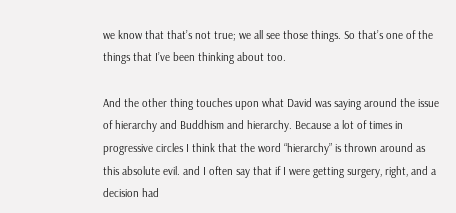we know that that’s not true; we all see those things. So that’s one of the things that I’ve been thinking about too.

And the other thing touches upon what David was saying around the issue of hierarchy and Buddhism and hierarchy. Because a lot of times in progressive circles I think that the word “hierarchy” is thrown around as this absolute evil. and I often say that if I were getting surgery, right, and a decision had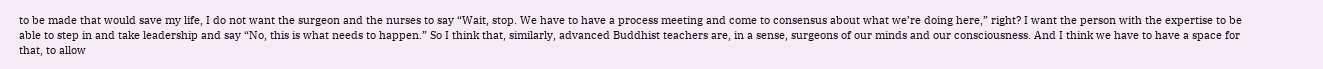to be made that would save my life, I do not want the surgeon and the nurses to say “Wait, stop. We have to have a process meeting and come to consensus about what we’re doing here,” right? I want the person with the expertise to be able to step in and take leadership and say “No, this is what needs to happen.” So I think that, similarly, advanced Buddhist teachers are, in a sense, surgeons of our minds and our consciousness. And I think we have to have a space for that, to allow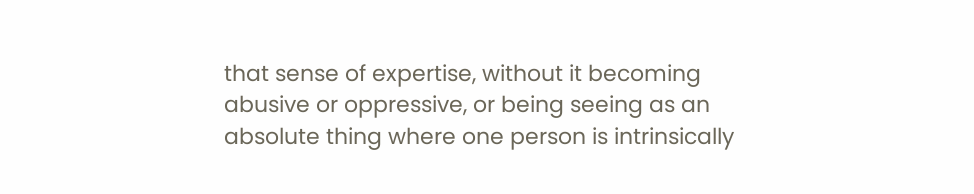that sense of expertise, without it becoming abusive or oppressive, or being seeing as an absolute thing where one person is intrinsically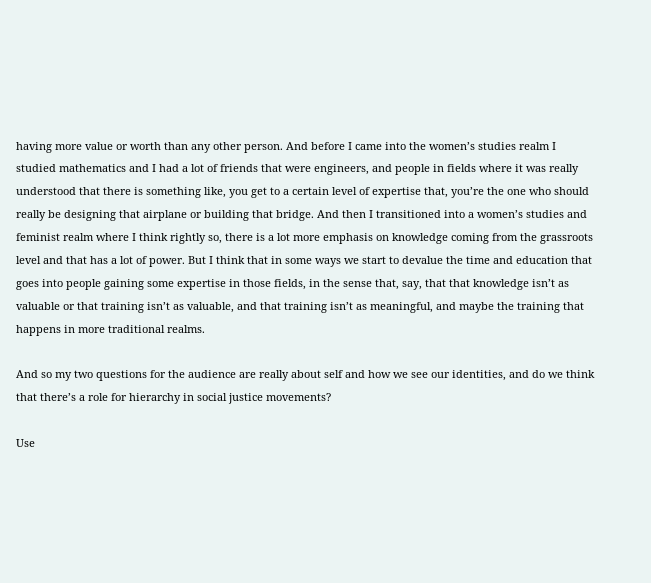having more value or worth than any other person. And before I came into the women’s studies realm I studied mathematics and I had a lot of friends that were engineers, and people in fields where it was really understood that there is something like, you get to a certain level of expertise that, you’re the one who should really be designing that airplane or building that bridge. And then I transitioned into a women’s studies and feminist realm where I think rightly so, there is a lot more emphasis on knowledge coming from the grassroots level and that has a lot of power. But I think that in some ways we start to devalue the time and education that goes into people gaining some expertise in those fields, in the sense that, say, that that knowledge isn’t as valuable or that training isn’t as valuable, and that training isn’t as meaningful, and maybe the training that happens in more traditional realms.

And so my two questions for the audience are really about self and how we see our identities, and do we think that there’s a role for hierarchy in social justice movements?

Use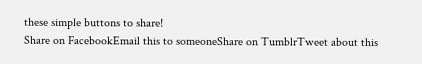these simple buttons to share!
Share on FacebookEmail this to someoneShare on TumblrTweet about this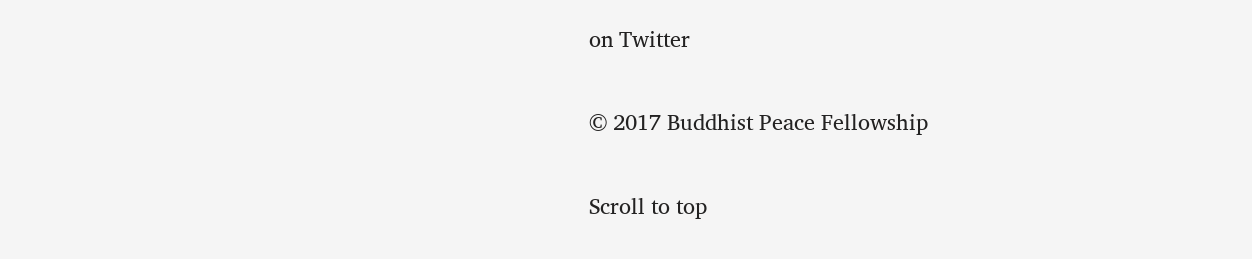on Twitter

© 2017 Buddhist Peace Fellowship

Scroll to top